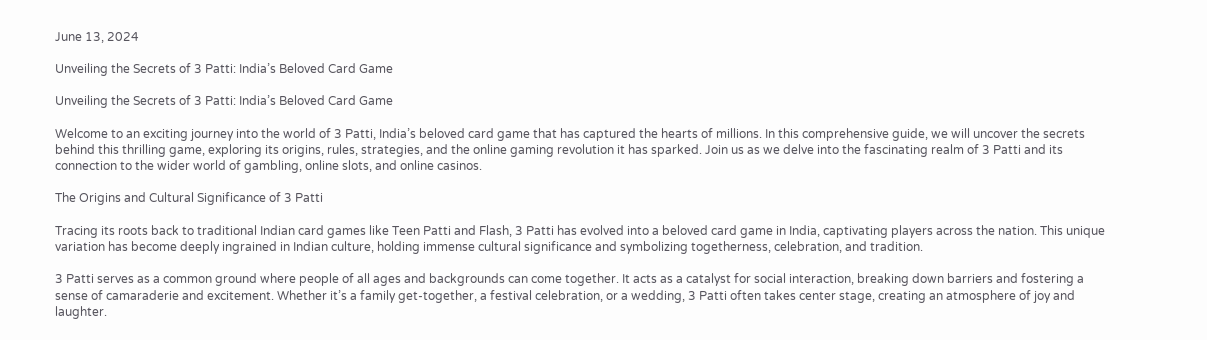June 13, 2024

Unveiling the Secrets of 3 Patti: India’s Beloved Card Game

Unveiling the Secrets of 3 Patti: India’s Beloved Card Game

Welcome to an exciting journey into the world of 3 Patti, India’s beloved card game that has captured the hearts of millions. In this comprehensive guide, we will uncover the secrets behind this thrilling game, exploring its origins, rules, strategies, and the online gaming revolution it has sparked. Join us as we delve into the fascinating realm of 3 Patti and its connection to the wider world of gambling, online slots, and online casinos.

The Origins and Cultural Significance of 3 Patti

Tracing its roots back to traditional Indian card games like Teen Patti and Flash, 3 Patti has evolved into a beloved card game in India, captivating players across the nation. This unique variation has become deeply ingrained in Indian culture, holding immense cultural significance and symbolizing togetherness, celebration, and tradition.

3 Patti serves as a common ground where people of all ages and backgrounds can come together. It acts as a catalyst for social interaction, breaking down barriers and fostering a sense of camaraderie and excitement. Whether it’s a family get-together, a festival celebration, or a wedding, 3 Patti often takes center stage, creating an atmosphere of joy and laughter.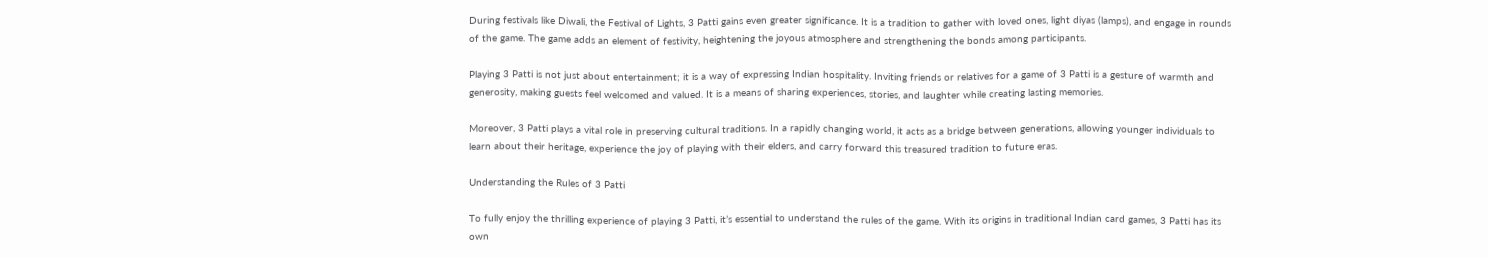During festivals like Diwali, the Festival of Lights, 3 Patti gains even greater significance. It is a tradition to gather with loved ones, light diyas (lamps), and engage in rounds of the game. The game adds an element of festivity, heightening the joyous atmosphere and strengthening the bonds among participants.

Playing 3 Patti is not just about entertainment; it is a way of expressing Indian hospitality. Inviting friends or relatives for a game of 3 Patti is a gesture of warmth and generosity, making guests feel welcomed and valued. It is a means of sharing experiences, stories, and laughter while creating lasting memories.

Moreover, 3 Patti plays a vital role in preserving cultural traditions. In a rapidly changing world, it acts as a bridge between generations, allowing younger individuals to learn about their heritage, experience the joy of playing with their elders, and carry forward this treasured tradition to future eras.

Understanding the Rules of 3 Patti

To fully enjoy the thrilling experience of playing 3 Patti, it’s essential to understand the rules of the game. With its origins in traditional Indian card games, 3 Patti has its own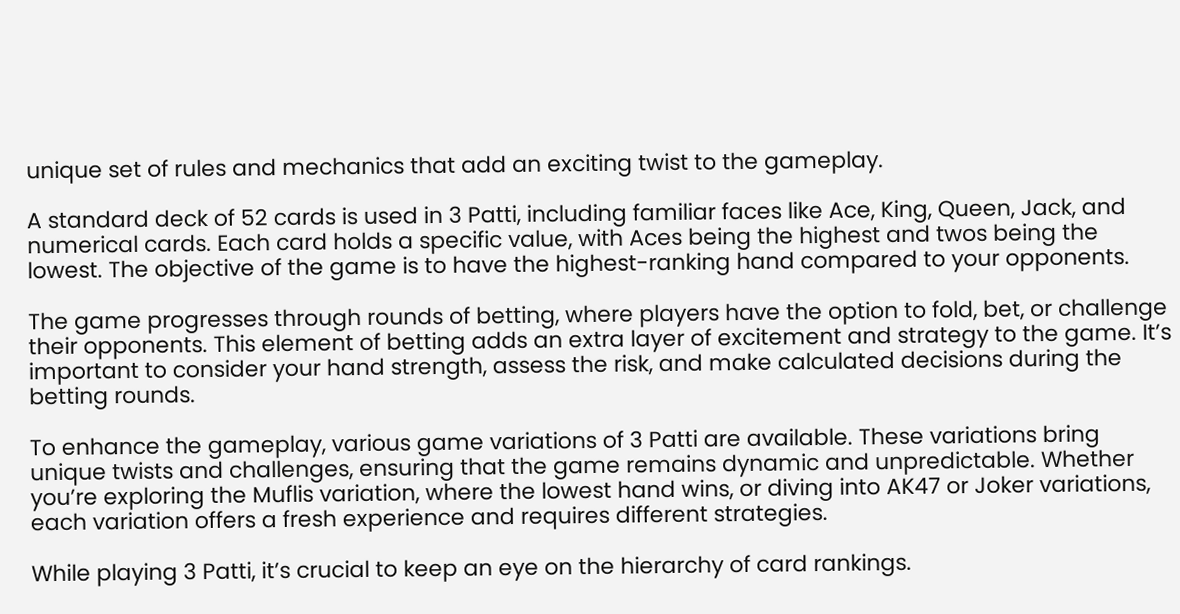unique set of rules and mechanics that add an exciting twist to the gameplay.

A standard deck of 52 cards is used in 3 Patti, including familiar faces like Ace, King, Queen, Jack, and numerical cards. Each card holds a specific value, with Aces being the highest and twos being the lowest. The objective of the game is to have the highest-ranking hand compared to your opponents.

The game progresses through rounds of betting, where players have the option to fold, bet, or challenge their opponents. This element of betting adds an extra layer of excitement and strategy to the game. It’s important to consider your hand strength, assess the risk, and make calculated decisions during the betting rounds.

To enhance the gameplay, various game variations of 3 Patti are available. These variations bring unique twists and challenges, ensuring that the game remains dynamic and unpredictable. Whether you’re exploring the Muflis variation, where the lowest hand wins, or diving into AK47 or Joker variations, each variation offers a fresh experience and requires different strategies.

While playing 3 Patti, it’s crucial to keep an eye on the hierarchy of card rankings.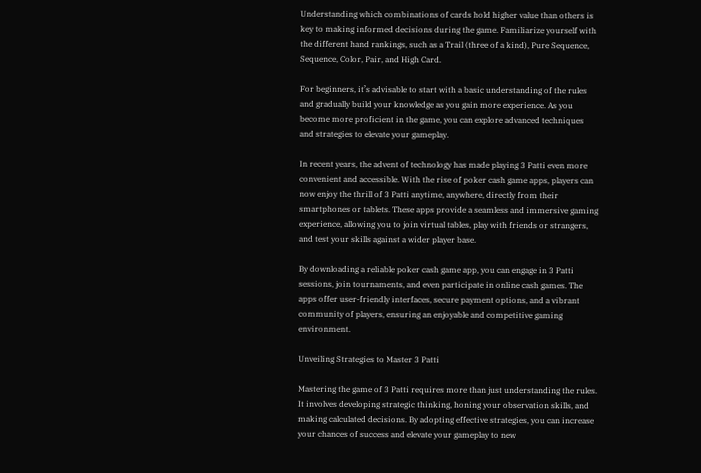Understanding which combinations of cards hold higher value than others is key to making informed decisions during the game. Familiarize yourself with the different hand rankings, such as a Trail (three of a kind), Pure Sequence, Sequence, Color, Pair, and High Card.

For beginners, it’s advisable to start with a basic understanding of the rules and gradually build your knowledge as you gain more experience. As you become more proficient in the game, you can explore advanced techniques and strategies to elevate your gameplay.

In recent years, the advent of technology has made playing 3 Patti even more convenient and accessible. With the rise of poker cash game apps, players can now enjoy the thrill of 3 Patti anytime, anywhere, directly from their smartphones or tablets. These apps provide a seamless and immersive gaming experience, allowing you to join virtual tables, play with friends or strangers, and test your skills against a wider player base.

By downloading a reliable poker cash game app, you can engage in 3 Patti sessions, join tournaments, and even participate in online cash games. The apps offer user-friendly interfaces, secure payment options, and a vibrant community of players, ensuring an enjoyable and competitive gaming environment.

Unveiling Strategies to Master 3 Patti

Mastering the game of 3 Patti requires more than just understanding the rules. It involves developing strategic thinking, honing your observation skills, and making calculated decisions. By adopting effective strategies, you can increase your chances of success and elevate your gameplay to new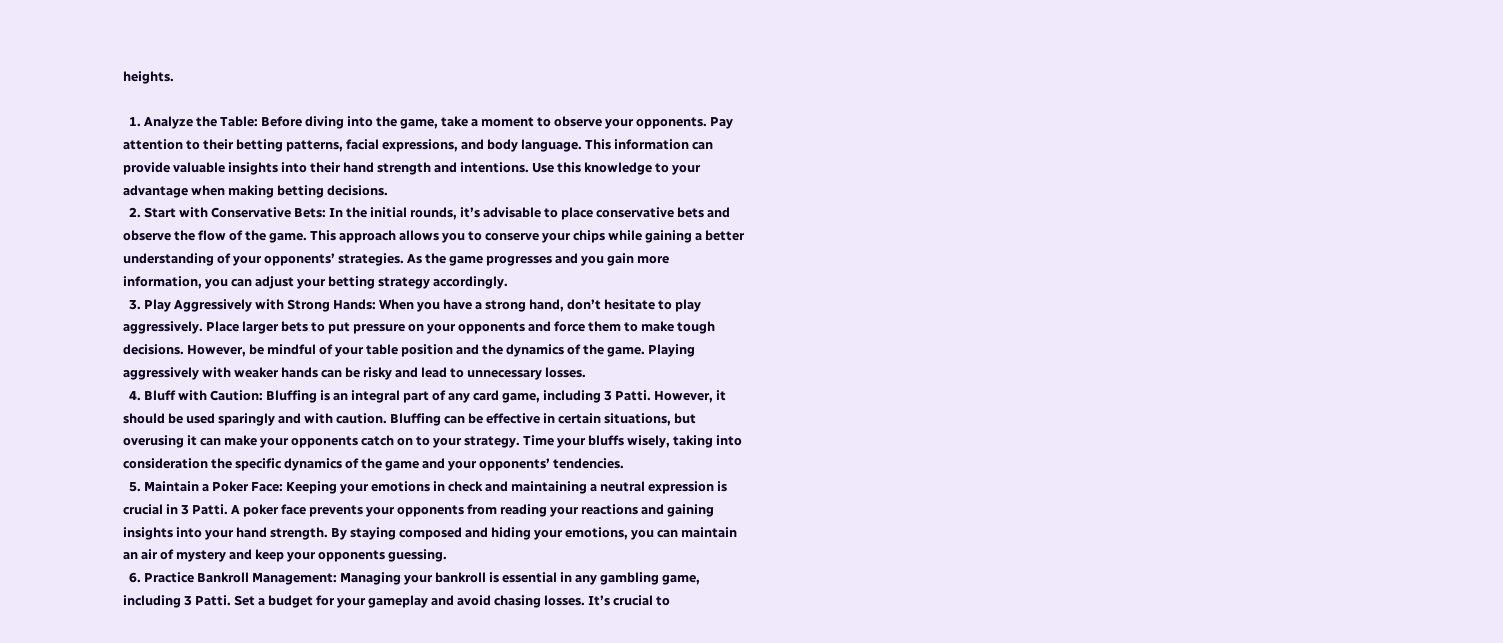heights.

  1. Analyze the Table: Before diving into the game, take a moment to observe your opponents. Pay attention to their betting patterns, facial expressions, and body language. This information can provide valuable insights into their hand strength and intentions. Use this knowledge to your advantage when making betting decisions.
  2. Start with Conservative Bets: In the initial rounds, it’s advisable to place conservative bets and observe the flow of the game. This approach allows you to conserve your chips while gaining a better understanding of your opponents’ strategies. As the game progresses and you gain more information, you can adjust your betting strategy accordingly.
  3. Play Aggressively with Strong Hands: When you have a strong hand, don’t hesitate to play aggressively. Place larger bets to put pressure on your opponents and force them to make tough decisions. However, be mindful of your table position and the dynamics of the game. Playing aggressively with weaker hands can be risky and lead to unnecessary losses.
  4. Bluff with Caution: Bluffing is an integral part of any card game, including 3 Patti. However, it should be used sparingly and with caution. Bluffing can be effective in certain situations, but overusing it can make your opponents catch on to your strategy. Time your bluffs wisely, taking into consideration the specific dynamics of the game and your opponents’ tendencies.
  5. Maintain a Poker Face: Keeping your emotions in check and maintaining a neutral expression is crucial in 3 Patti. A poker face prevents your opponents from reading your reactions and gaining insights into your hand strength. By staying composed and hiding your emotions, you can maintain an air of mystery and keep your opponents guessing.
  6. Practice Bankroll Management: Managing your bankroll is essential in any gambling game, including 3 Patti. Set a budget for your gameplay and avoid chasing losses. It’s crucial to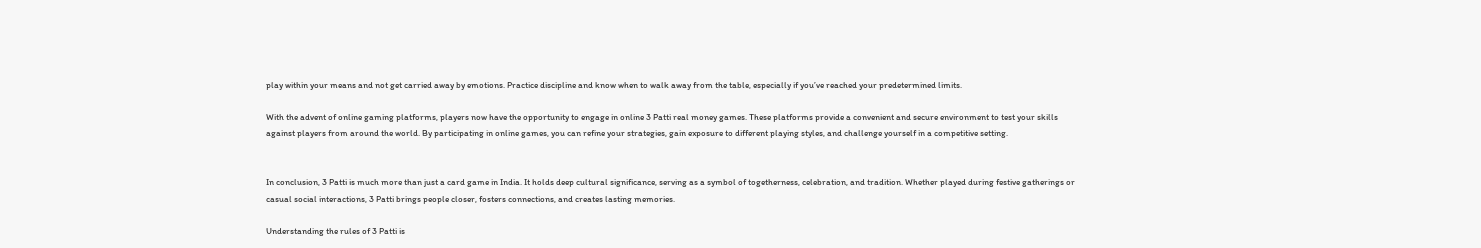play within your means and not get carried away by emotions. Practice discipline and know when to walk away from the table, especially if you’ve reached your predetermined limits.

With the advent of online gaming platforms, players now have the opportunity to engage in online 3 Patti real money games. These platforms provide a convenient and secure environment to test your skills against players from around the world. By participating in online games, you can refine your strategies, gain exposure to different playing styles, and challenge yourself in a competitive setting.


In conclusion, 3 Patti is much more than just a card game in India. It holds deep cultural significance, serving as a symbol of togetherness, celebration, and tradition. Whether played during festive gatherings or casual social interactions, 3 Patti brings people closer, fosters connections, and creates lasting memories.

Understanding the rules of 3 Patti is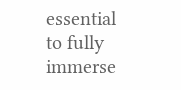essential to fully immerse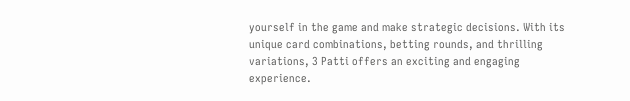yourself in the game and make strategic decisions. With its unique card combinations, betting rounds, and thrilling variations, 3 Patti offers an exciting and engaging experience.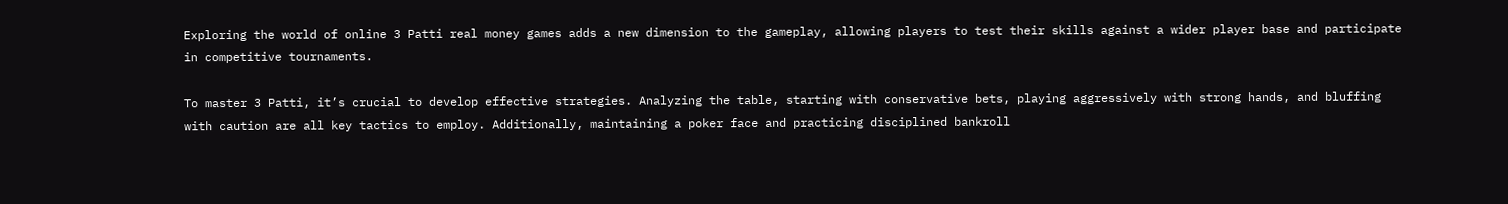Exploring the world of online 3 Patti real money games adds a new dimension to the gameplay, allowing players to test their skills against a wider player base and participate in competitive tournaments.

To master 3 Patti, it’s crucial to develop effective strategies. Analyzing the table, starting with conservative bets, playing aggressively with strong hands, and bluffing with caution are all key tactics to employ. Additionally, maintaining a poker face and practicing disciplined bankroll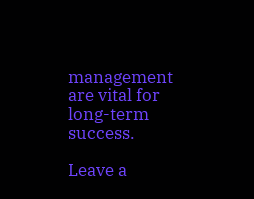management are vital for long-term success.

Leave a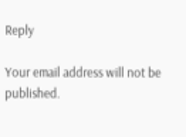Reply

Your email address will not be published.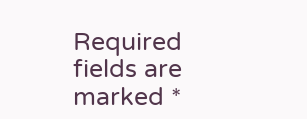Required fields are marked *